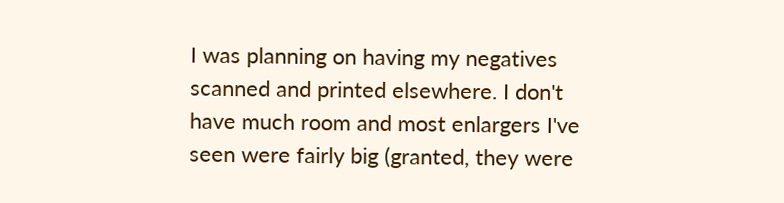I was planning on having my negatives scanned and printed elsewhere. I don't have much room and most enlargers I've seen were fairly big (granted, they were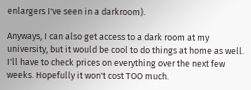enlargers I've seen in a darkroom).

Anyways, I can also get access to a dark room at my university, but it would be cool to do things at home as well. I'll have to check prices on everything over the next few weeks. Hopefully it won't cost TOO much.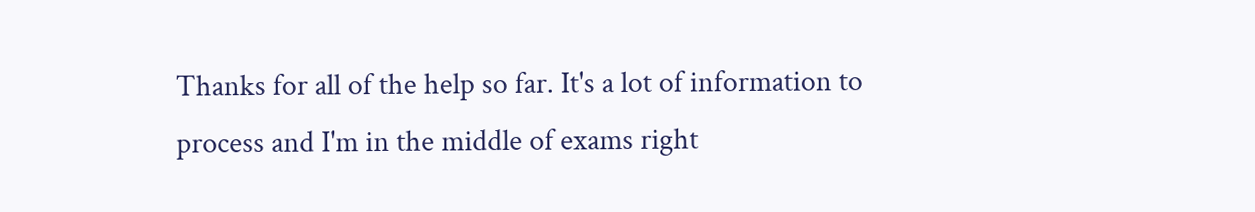Thanks for all of the help so far. It's a lot of information to process and I'm in the middle of exams right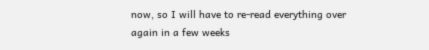now, so I will have to re-read everything over again in a few weeks